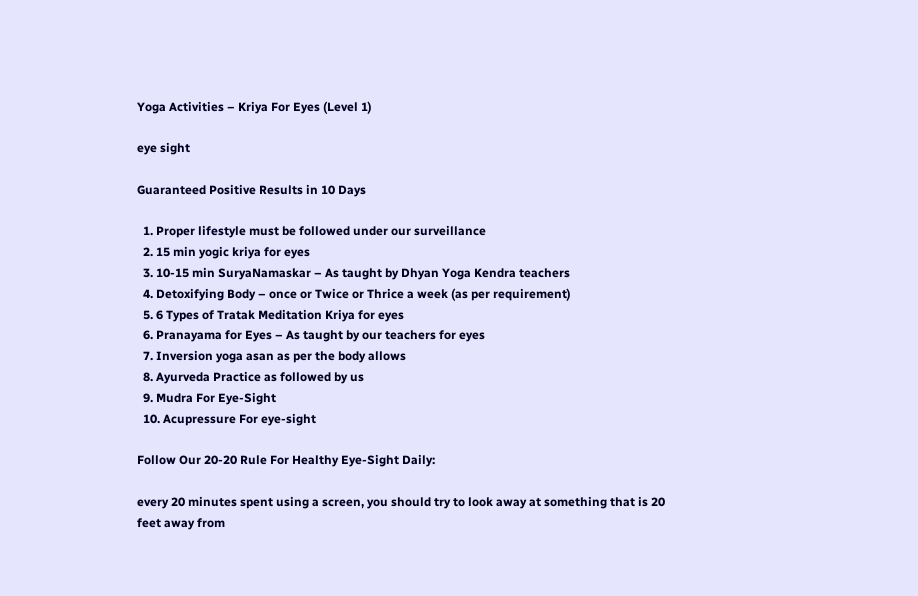Yoga Activities – Kriya For Eyes (Level 1)

eye sight

Guaranteed Positive Results in 10 Days

  1. Proper lifestyle must be followed under our surveillance
  2. 15 min yogic kriya for eyes
  3. 10-15 min SuryaNamaskar – As taught by Dhyan Yoga Kendra teachers
  4. Detoxifying Body – once or Twice or Thrice a week (as per requirement)
  5. 6 Types of Tratak Meditation Kriya for eyes
  6. Pranayama for Eyes – As taught by our teachers for eyes
  7. Inversion yoga asan as per the body allows
  8. Ayurveda Practice as followed by us
  9. Mudra For Eye-Sight
  10. Acupressure For eye-sight

Follow Our 20-20 Rule For Healthy Eye-Sight Daily:

every 20 minutes spent using a screen, you should try to look away at something that is 20 feet away from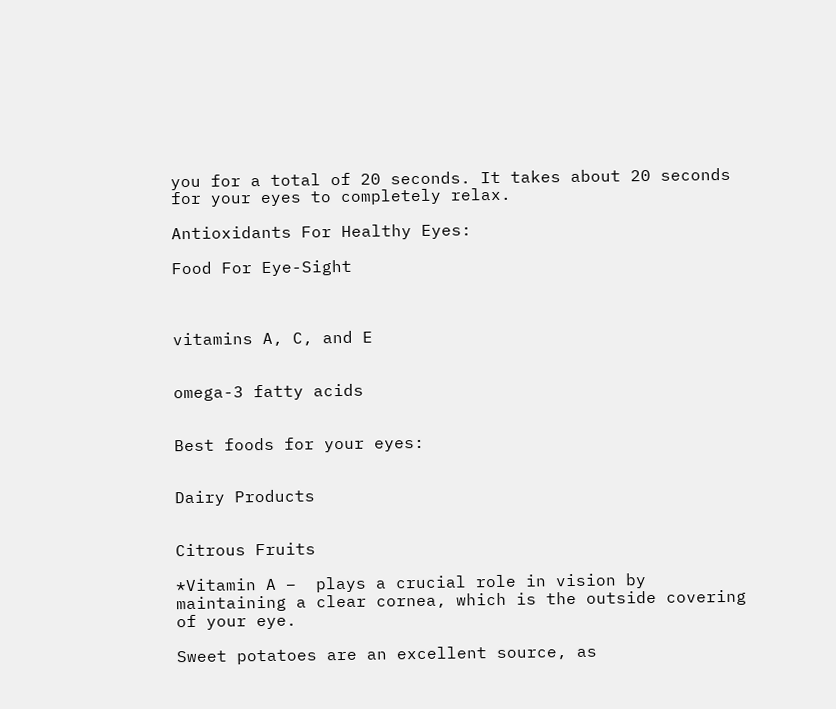you for a total of 20 seconds. It takes about 20 seconds for your eyes to completely relax.

Antioxidants For Healthy Eyes:

Food For Eye-Sight



vitamins A, C, and E


omega-3 fatty acids


Best foods for your eyes:


Dairy Products


Citrous Fruits

*Vitamin A –  plays a crucial role in vision by maintaining a clear cornea, which is the outside covering of your eye.

Sweet potatoes are an excellent source, as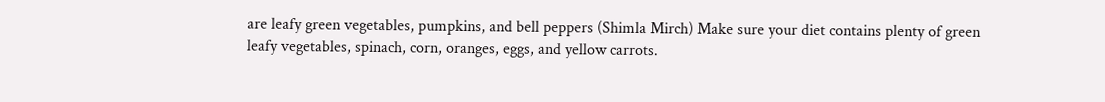are leafy green vegetables, pumpkins, and bell peppers (Shimla Mirch) Make sure your diet contains plenty of green leafy vegetables, spinach, corn, oranges, eggs, and yellow carrots.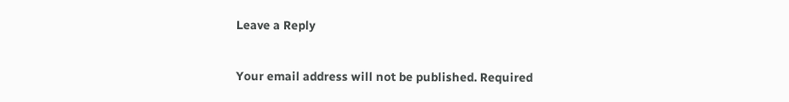Leave a Reply

Your email address will not be published. Required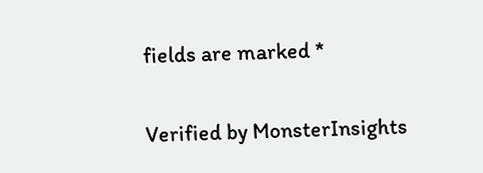fields are marked *

Verified by MonsterInsights